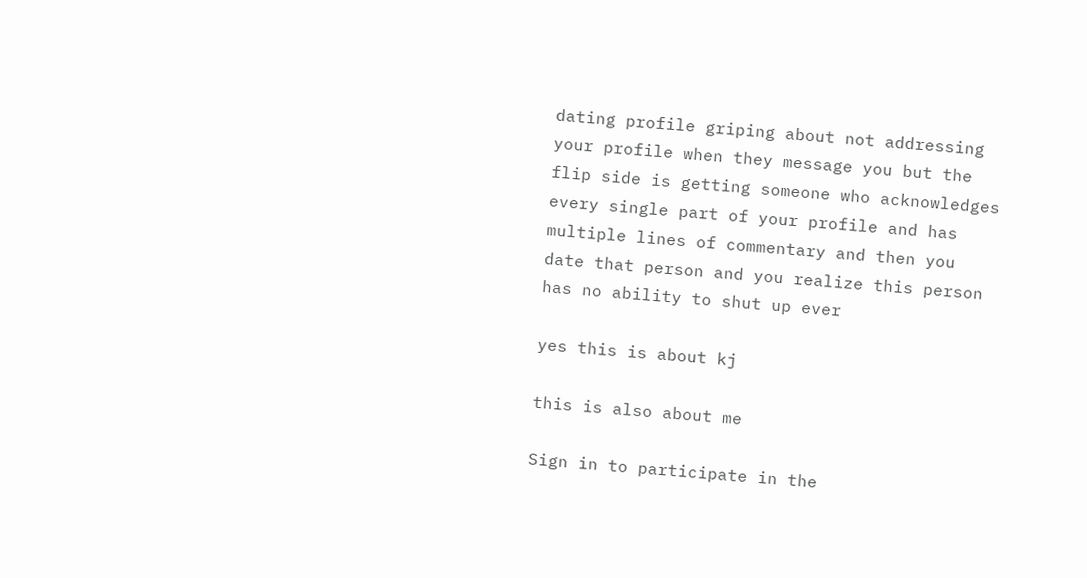dating profile griping about not addressing your profile when they message you but the flip side is getting someone who acknowledges every single part of your profile and has multiple lines of commentary and then you date that person and you realize this person has no ability to shut up ever

yes this is about kj

this is also about me

Sign in to participate in the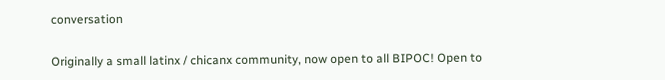conversation

Originally a small latinx / chicanx community, now open to all BIPOC! Open to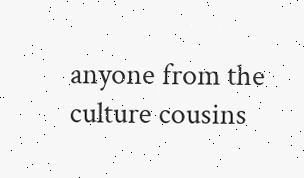anyone from the culture cousins